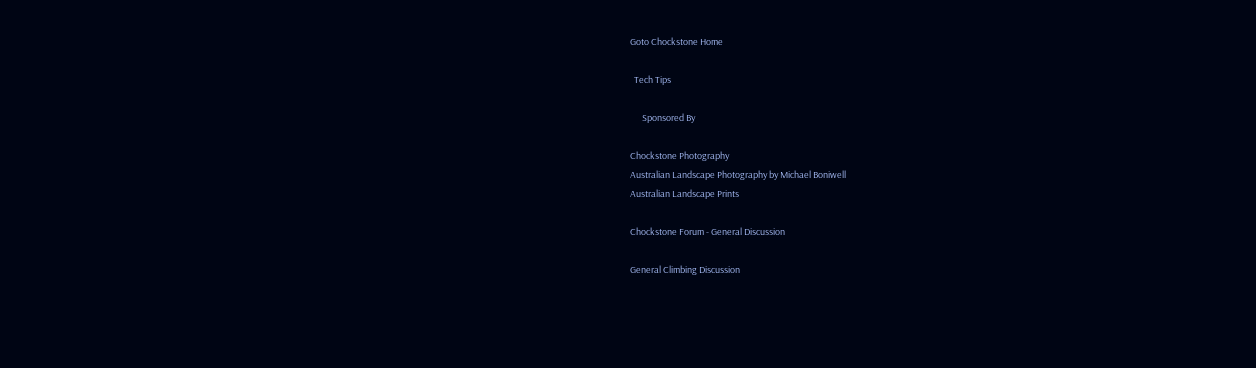Goto Chockstone Home

  Tech Tips

      Sponsored By

Chockstone Photography
Australian Landscape Photography by Michael Boniwell
Australian Landscape Prints

Chockstone Forum - General Discussion

General Climbing Discussion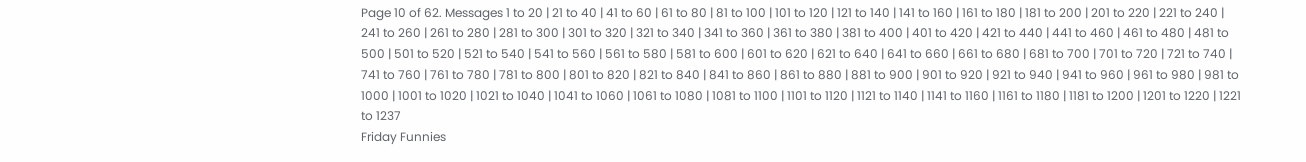Page 10 of 62. Messages 1 to 20 | 21 to 40 | 41 to 60 | 61 to 80 | 81 to 100 | 101 to 120 | 121 to 140 | 141 to 160 | 161 to 180 | 181 to 200 | 201 to 220 | 221 to 240 | 241 to 260 | 261 to 280 | 281 to 300 | 301 to 320 | 321 to 340 | 341 to 360 | 361 to 380 | 381 to 400 | 401 to 420 | 421 to 440 | 441 to 460 | 461 to 480 | 481 to 500 | 501 to 520 | 521 to 540 | 541 to 560 | 561 to 580 | 581 to 600 | 601 to 620 | 621 to 640 | 641 to 660 | 661 to 680 | 681 to 700 | 701 to 720 | 721 to 740 | 741 to 760 | 761 to 780 | 781 to 800 | 801 to 820 | 821 to 840 | 841 to 860 | 861 to 880 | 881 to 900 | 901 to 920 | 921 to 940 | 941 to 960 | 961 to 980 | 981 to 1000 | 1001 to 1020 | 1021 to 1040 | 1041 to 1060 | 1061 to 1080 | 1081 to 1100 | 1101 to 1120 | 1121 to 1140 | 1141 to 1160 | 1161 to 1180 | 1181 to 1200 | 1201 to 1220 | 1221 to 1237
Friday Funnies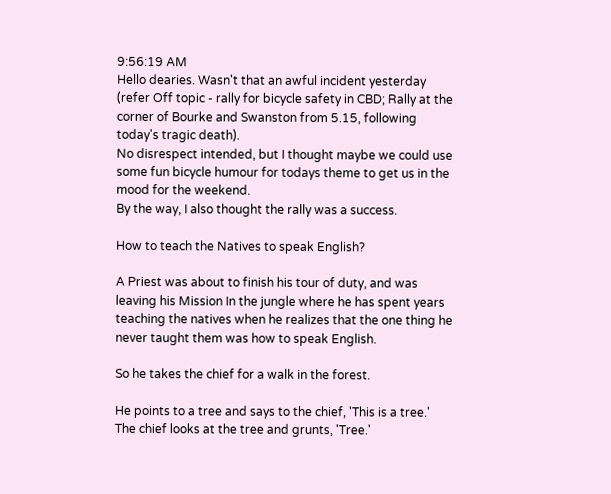9:56:19 AM
Hello dearies. Wasn't that an awful incident yesterday (refer Off topic - rally for bicycle safety in CBD; Rally at the corner of Bourke and Swanston from 5.15, following today's tragic death).
No disrespect intended, but I thought maybe we could use some fun bicycle humour for todays theme to get us in the mood for the weekend.
By the way, I also thought the rally was a success.

How to teach the Natives to speak English?

A Priest was about to finish his tour of duty, and was leaving his Mission In the jungle where he has spent years teaching the natives when he realizes that the one thing he never taught them was how to speak English.

So he takes the chief for a walk in the forest.

He points to a tree and says to the chief, 'This is a tree.'
The chief looks at the tree and grunts, 'Tree.'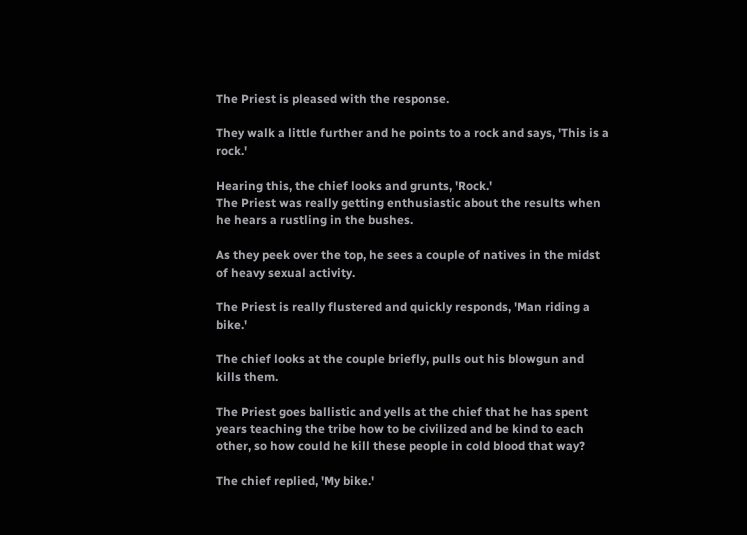The Priest is pleased with the response.

They walk a little further and he points to a rock and says, 'This is a rock.'

Hearing this, the chief looks and grunts, 'Rock.'
The Priest was really getting enthusiastic about the results when he hears a rustling in the bushes.

As they peek over the top, he sees a couple of natives in the midst of heavy sexual activity.

The Priest is really flustered and quickly responds, 'Man riding a bike.'

The chief looks at the couple briefly, pulls out his blowgun and kills them.

The Priest goes ballistic and yells at the chief that he has spent years teaching the tribe how to be civilized and be kind to each other, so how could he kill these people in cold blood that way?

The chief replied, 'My bike.'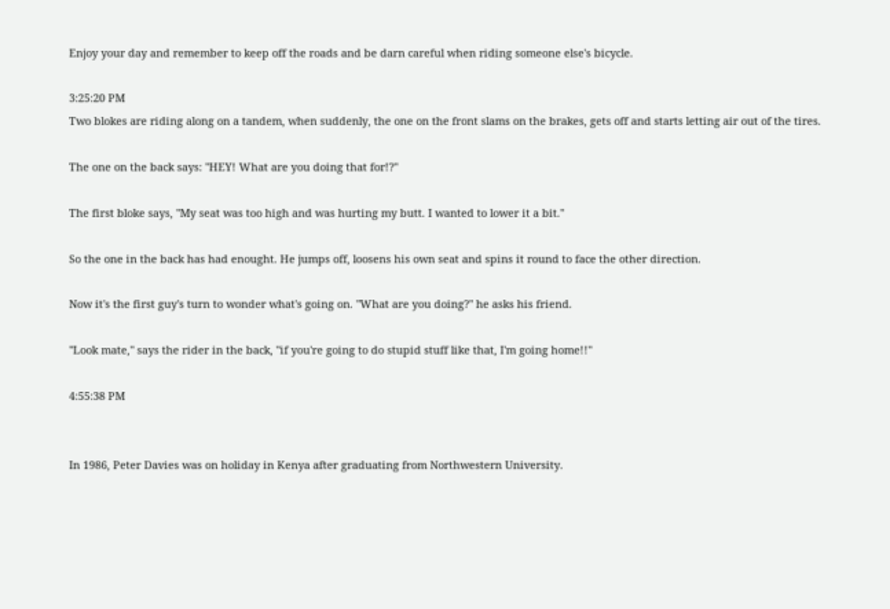Enjoy your day and remember to keep off the roads and be darn careful when riding someone else's bicycle.

3:25:20 PM
Two blokes are riding along on a tandem, when suddenly, the one on the front slams on the brakes, gets off and starts letting air out of the tires.

The one on the back says: "HEY! What are you doing that for!?"

The first bloke says, "My seat was too high and was hurting my butt. I wanted to lower it a bit."

So the one in the back has had enought. He jumps off, loosens his own seat and spins it round to face the other direction.

Now it's the first guy's turn to wonder what's going on. "What are you doing?" he asks his friend.

"Look mate," says the rider in the back, "if you're going to do stupid stuff like that, I'm going home!!"

4:55:38 PM


In 1986, Peter Davies was on holiday in Kenya after graduating from Northwestern University.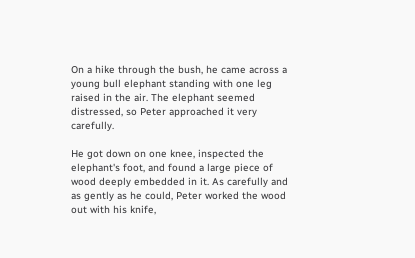On a hike through the bush, he came across a young bull elephant standing with one leg raised in the air. The elephant seemed distressed, so Peter approached it very carefully.

He got down on one knee, inspected the elephant's foot, and found a large piece of wood deeply embedded in it. As carefully and as gently as he could, Peter worked the wood out with his knife,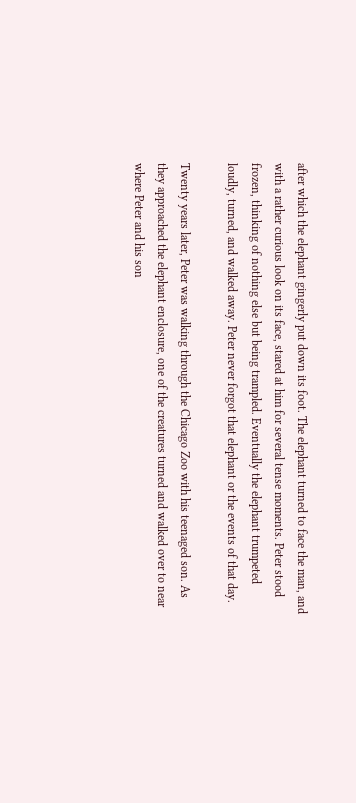after which the elephant gingerly put down its foot. The elephant turned to face the man, and with a rather curious look on its face, stared at him for several tense moments. Peter stood frozen, thinking of nothing else but being trampled. Eventually the elephant trumpeted loudly, turned, and walked away. Peter never forgot that elephant or the events of that day.

Twenty years later, Peter was walking through the Chicago Zoo with his teenaged son. As they approached the elephant enclosure, one of the creatures turned and walked over to near where Peter and his son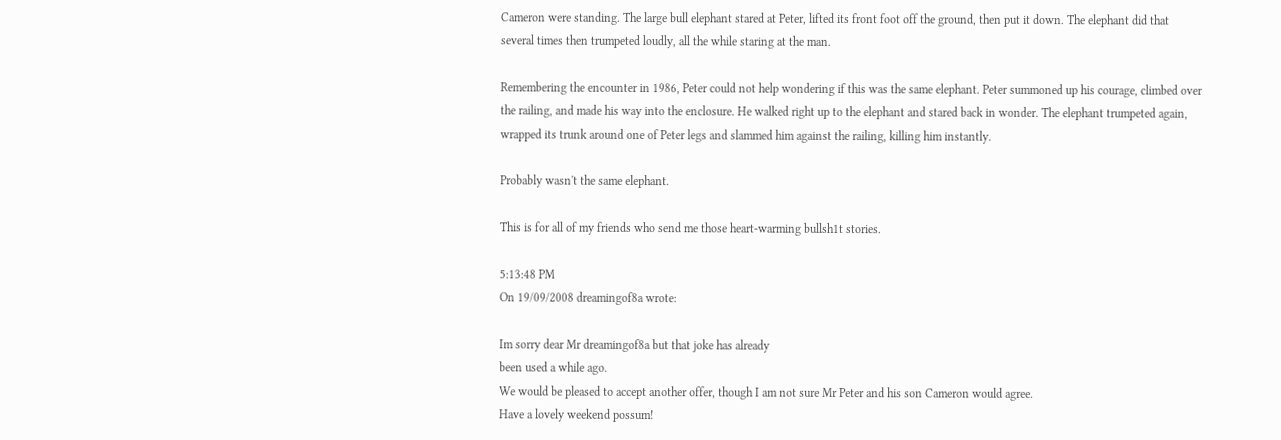Cameron were standing. The large bull elephant stared at Peter, lifted its front foot off the ground, then put it down. The elephant did that several times then trumpeted loudly, all the while staring at the man.

Remembering the encounter in 1986, Peter could not help wondering if this was the same elephant. Peter summoned up his courage, climbed over the railing, and made his way into the enclosure. He walked right up to the elephant and stared back in wonder. The elephant trumpeted again, wrapped its trunk around one of Peter legs and slammed him against the railing, killing him instantly.

Probably wasn't the same elephant.

This is for all of my friends who send me those heart-warming bullsh1t stories.

5:13:48 PM
On 19/09/2008 dreamingof8a wrote:

Im sorry dear Mr dreamingof8a but that joke has already
been used a while ago.
We would be pleased to accept another offer, though I am not sure Mr Peter and his son Cameron would agree.
Have a lovely weekend possum!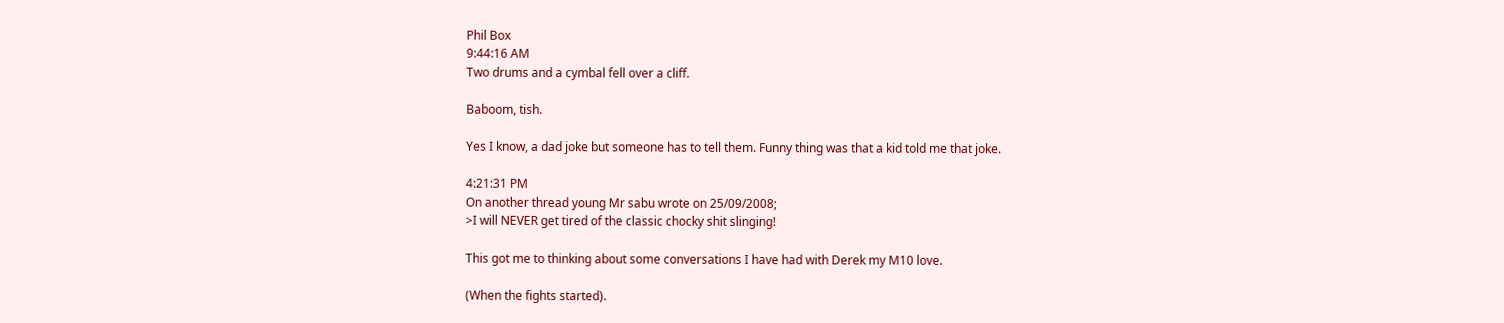Phil Box
9:44:16 AM
Two drums and a cymbal fell over a cliff.

Baboom, tish.

Yes I know, a dad joke but someone has to tell them. Funny thing was that a kid told me that joke.

4:21:31 PM
On another thread young Mr sabu wrote on 25/09/2008;
>I will NEVER get tired of the classic chocky shit slinging!

This got me to thinking about some conversations I have had with Derek my M10 love.

(When the fights started).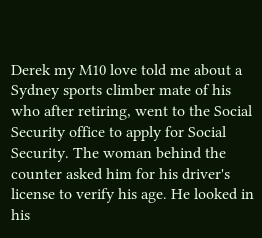Derek my M10 love told me about a Sydney sports climber mate of his who after retiring, went to the Social Security office to apply for Social Security. The woman behind the counter asked him for his driver's license to verify his age. He looked in his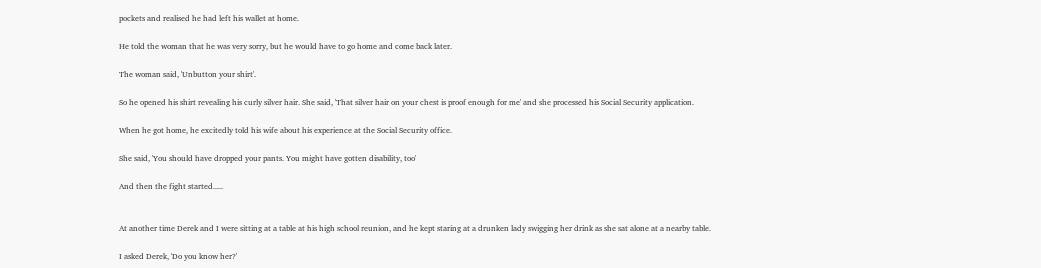pockets and realised he had left his wallet at home.

He told the woman that he was very sorry, but he would have to go home and come back later.

The woman said, 'Unbutton your shirt'.

So he opened his shirt revealing his curly silver hair. She said, 'That silver hair on your chest is proof enough for me' and she processed his Social Security application.

When he got home, he excitedly told his wife about his experience at the Social Security office.

She said, 'You should have dropped your pants. You might have gotten disability, too'

And then the fight started.....


At another time Derek and I were sitting at a table at his high school reunion, and he kept staring at a drunken lady swigging her drink as she sat alone at a nearby table.

I asked Derek, 'Do you know her?'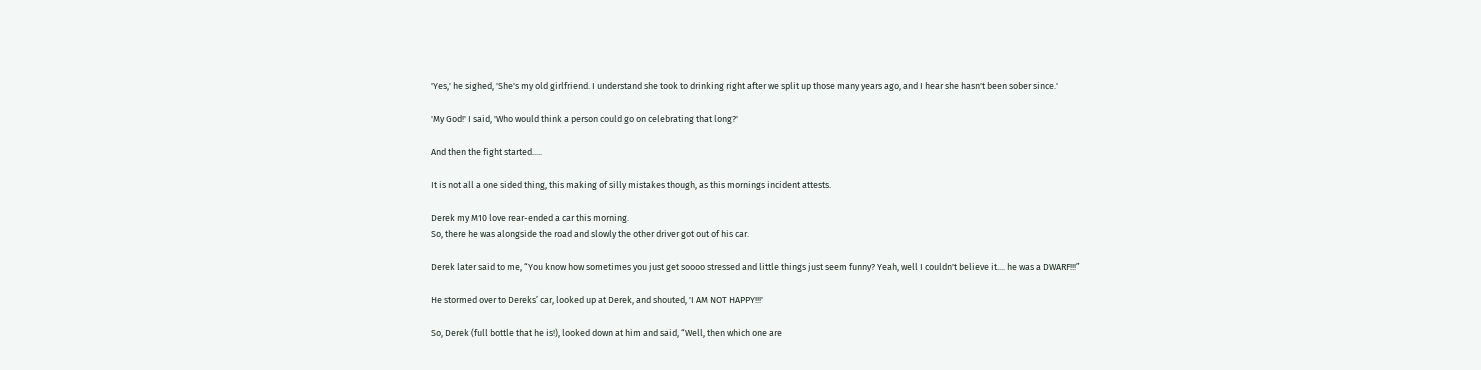'Yes,' he sighed, 'She's my old girlfriend. I understand she took to drinking right after we split up those many years ago, and I hear she hasn't been sober since.'

'My God!' I said, 'Who would think a person could go on celebrating that long?'

And then the fight started.....

It is not all a one sided thing, this making of silly mistakes though, as this mornings incident attests.

Derek my M10 love rear-ended a car this morning.
So, there he was alongside the road and slowly the other driver got out of his car.

Derek later said to me, “You know how sometimes you just get soooo stressed and little things just seem funny? Yeah, well I couldn't believe it.... he was a DWARF!!!”

He stormed over to Dereks’ car, looked up at Derek, and shouted, 'I AM NOT HAPPY!!!'

So, Derek (full bottle that he is!), looked down at him and said, “Well, then which one are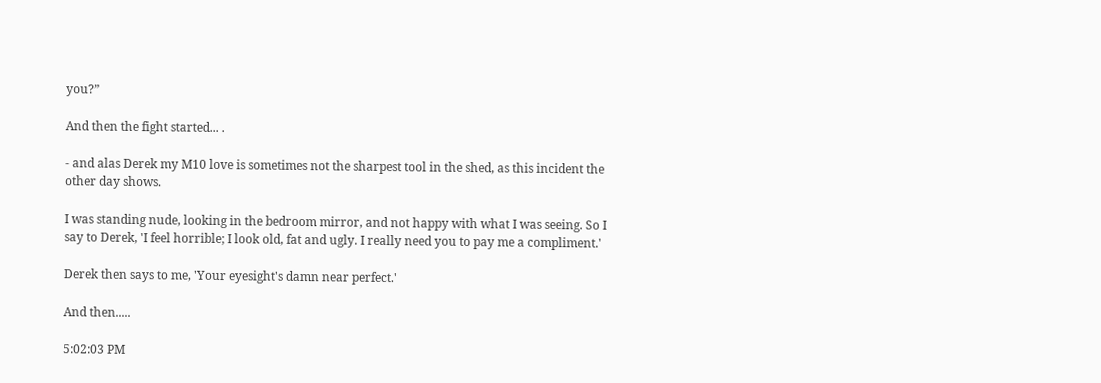you?”

And then the fight started... .

- and alas Derek my M10 love is sometimes not the sharpest tool in the shed, as this incident the other day shows.

I was standing nude, looking in the bedroom mirror, and not happy with what I was seeing. So I say to Derek, 'I feel horrible; I look old, fat and ugly. I really need you to pay me a compliment.'

Derek then says to me, 'Your eyesight's damn near perfect.'

And then.....

5:02:03 PM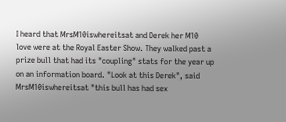I heard that MrsM10iswhereitsat and Derek her M10 love were at the Royal Easter Show. They walked past a prize bull that had its "coupling" stats for the year up on an information board. "Look at this Derek", said MrsM10iswhereitsat "this bull has had sex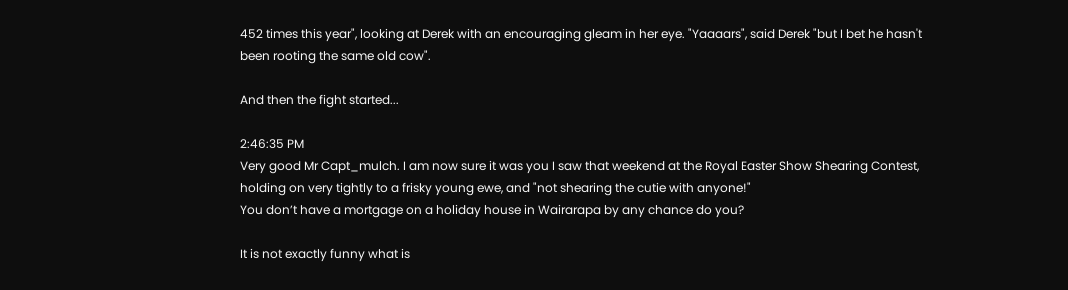452 times this year", looking at Derek with an encouraging gleam in her eye. "Yaaaars", said Derek "but I bet he hasn't been rooting the same old cow".

And then the fight started...

2:46:35 PM
Very good Mr Capt_mulch. I am now sure it was you I saw that weekend at the Royal Easter Show Shearing Contest, holding on very tightly to a frisky young ewe, and "not shearing the cutie with anyone!"
You don’t have a mortgage on a holiday house in Wairarapa by any chance do you?

It is not exactly funny what is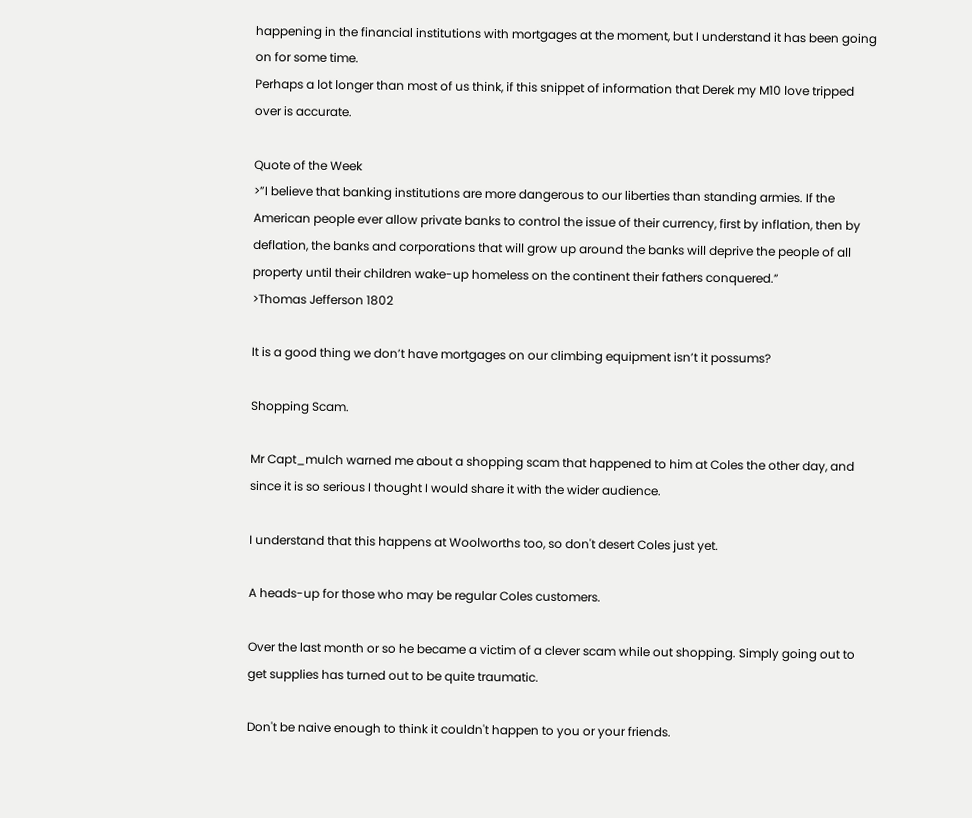happening in the financial institutions with mortgages at the moment, but I understand it has been going on for some time.
Perhaps a lot longer than most of us think, if this snippet of information that Derek my M10 love tripped over is accurate.

Quote of the Week
>”I believe that banking institutions are more dangerous to our liberties than standing armies. If the American people ever allow private banks to control the issue of their currency, first by inflation, then by deflation, the banks and corporations that will grow up around the banks will deprive the people of all property until their children wake-up homeless on the continent their fathers conquered.”
>Thomas Jefferson 1802

It is a good thing we don’t have mortgages on our climbing equipment isn’t it possums?

Shopping Scam.

Mr Capt_mulch warned me about a shopping scam that happened to him at Coles the other day, and since it is so serious I thought I would share it with the wider audience.

I understand that this happens at Woolworths too, so don't desert Coles just yet.

A heads-up for those who may be regular Coles customers.

Over the last month or so he became a victim of a clever scam while out shopping. Simply going out to get supplies has turned out to be quite traumatic.

Don't be naive enough to think it couldn't happen to you or your friends.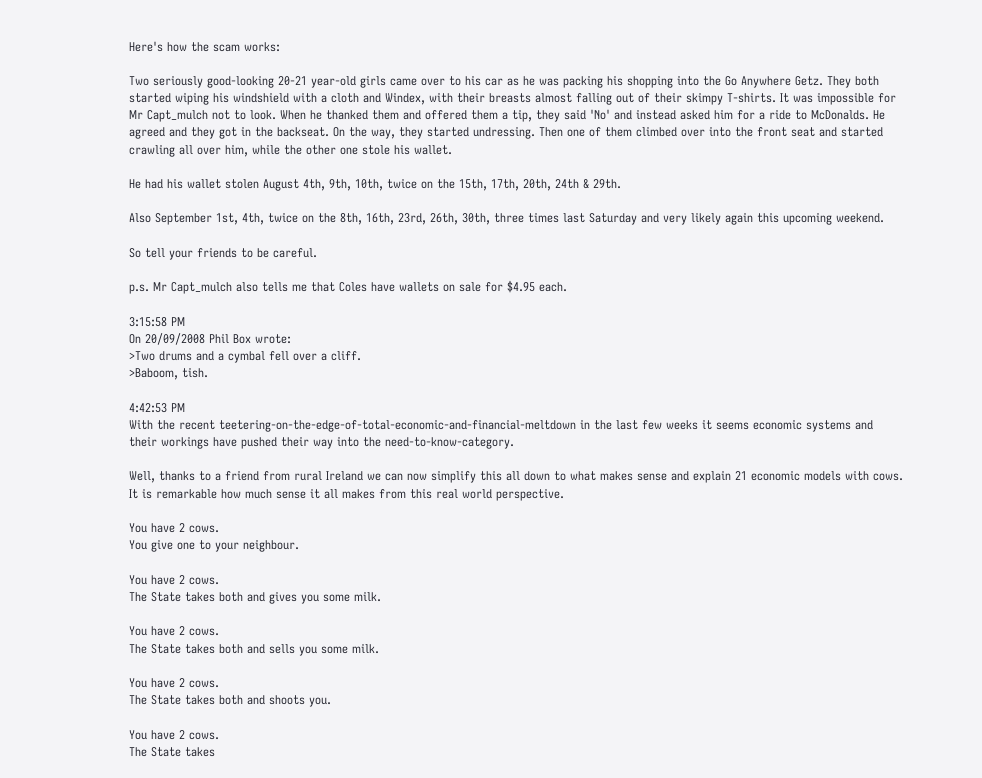Here's how the scam works:

Two seriously good-looking 20-21 year-old girls came over to his car as he was packing his shopping into the Go Anywhere Getz. They both started wiping his windshield with a cloth and Windex, with their breasts almost falling out of their skimpy T-shirts. It was impossible for Mr Capt_mulch not to look. When he thanked them and offered them a tip, they said 'No' and instead asked him for a ride to McDonalds. He agreed and they got in the backseat. On the way, they started undressing. Then one of them climbed over into the front seat and started crawling all over him, while the other one stole his wallet.

He had his wallet stolen August 4th, 9th, 10th, twice on the 15th, 17th, 20th, 24th & 29th.

Also September 1st, 4th, twice on the 8th, 16th, 23rd, 26th, 30th, three times last Saturday and very likely again this upcoming weekend.

So tell your friends to be careful.

p.s. Mr Capt_mulch also tells me that Coles have wallets on sale for $4.95 each.

3:15:58 PM
On 20/09/2008 Phil Box wrote:
>Two drums and a cymbal fell over a cliff.
>Baboom, tish.

4:42:53 PM
With the recent teetering-on-the-edge-of-total-economic-and-financial-meltdown in the last few weeks it seems economic systems and their workings have pushed their way into the need-to-know-category.

Well, thanks to a friend from rural Ireland we can now simplify this all down to what makes sense and explain 21 economic models with cows. It is remarkable how much sense it all makes from this real world perspective.

You have 2 cows.
You give one to your neighbour.

You have 2 cows.
The State takes both and gives you some milk.

You have 2 cows.
The State takes both and sells you some milk.

You have 2 cows.
The State takes both and shoots you.

You have 2 cows.
The State takes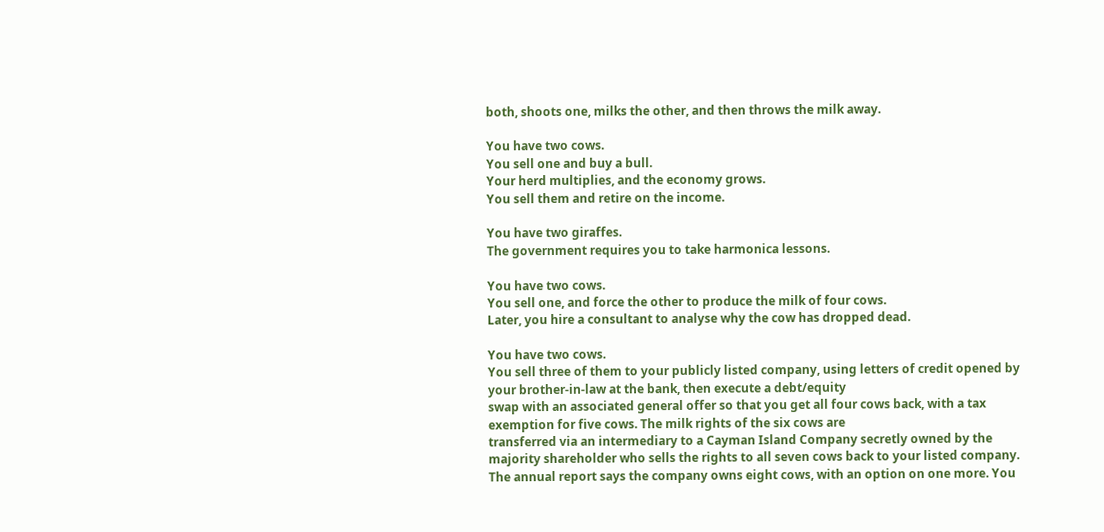both, shoots one, milks the other, and then throws the milk away.

You have two cows.
You sell one and buy a bull.
Your herd multiplies, and the economy grows.
You sell them and retire on the income.

You have two giraffes.
The government requires you to take harmonica lessons.

You have two cows.
You sell one, and force the other to produce the milk of four cows.
Later, you hire a consultant to analyse why the cow has dropped dead.

You have two cows.
You sell three of them to your publicly listed company, using letters of credit opened by your brother-in-law at the bank, then execute a debt/equity
swap with an associated general offer so that you get all four cows back, with a tax exemption for five cows. The milk rights of the six cows are
transferred via an intermediary to a Cayman Island Company secretly owned by the majority shareholder who sells the rights to all seven cows back to your listed company. The annual report says the company owns eight cows, with an option on one more. You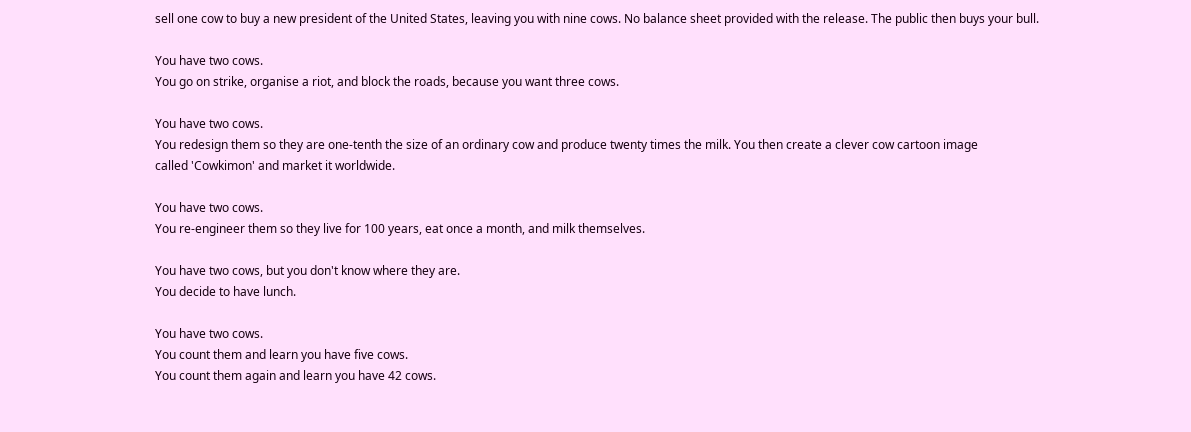sell one cow to buy a new president of the United States, leaving you with nine cows. No balance sheet provided with the release. The public then buys your bull.

You have two cows.
You go on strike, organise a riot, and block the roads, because you want three cows.

You have two cows.
You redesign them so they are one-tenth the size of an ordinary cow and produce twenty times the milk. You then create a clever cow cartoon image
called 'Cowkimon' and market it worldwide.

You have two cows.
You re-engineer them so they live for 100 years, eat once a month, and milk themselves.

You have two cows, but you don't know where they are.
You decide to have lunch.

You have two cows.
You count them and learn you have five cows.
You count them again and learn you have 42 cows.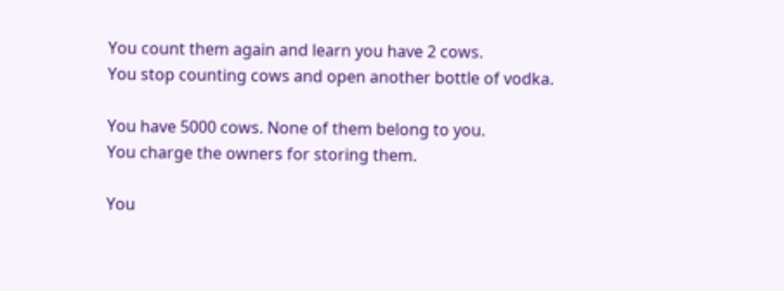You count them again and learn you have 2 cows.
You stop counting cows and open another bottle of vodka.

You have 5000 cows. None of them belong to you.
You charge the owners for storing them.

You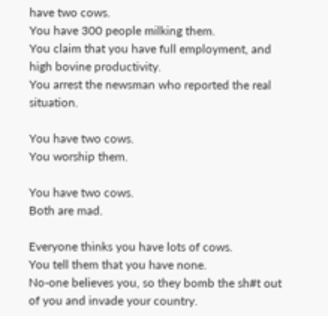have two cows.
You have 300 people milking them.
You claim that you have full employment, and high bovine productivity.
You arrest the newsman who reported the real situation.

You have two cows.
You worship them.

You have two cows.
Both are mad.

Everyone thinks you have lots of cows.
You tell them that you have none.
No-one believes you, so they bomb the sh#t out of you and invade your country.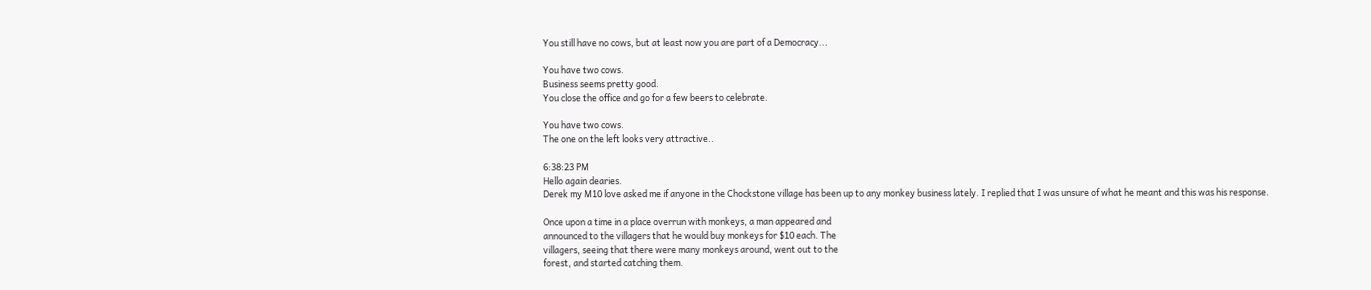You still have no cows, but at least now you are part of a Democracy...

You have two cows.
Business seems pretty good.
You close the office and go for a few beers to celebrate.

You have two cows.
The one on the left looks very attractive..

6:38:23 PM
Hello again dearies.
Derek my M10 love asked me if anyone in the Chockstone village has been up to any monkey business lately. I replied that I was unsure of what he meant and this was his response.

Once upon a time in a place overrun with monkeys, a man appeared and
announced to the villagers that he would buy monkeys for $10 each. The
villagers, seeing that there were many monkeys around, went out to the
forest, and started catching them.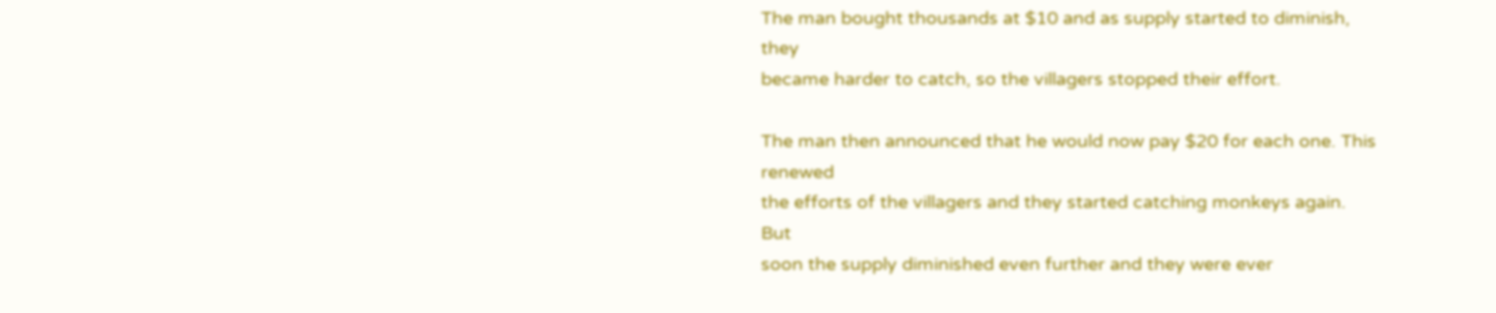The man bought thousands at $10 and as supply started to diminish, they
became harder to catch, so the villagers stopped their effort.

The man then announced that he would now pay $20 for each one. This renewed
the efforts of the villagers and they started catching monkeys again. But
soon the supply diminished even further and they were ever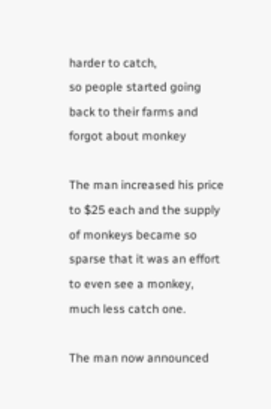harder to catch,
so people started going back to their farms and forgot about monkey

The man increased his price to $25 each and the supply of monkeys became so
sparse that it was an effort to even see a monkey, much less catch one.

The man now announced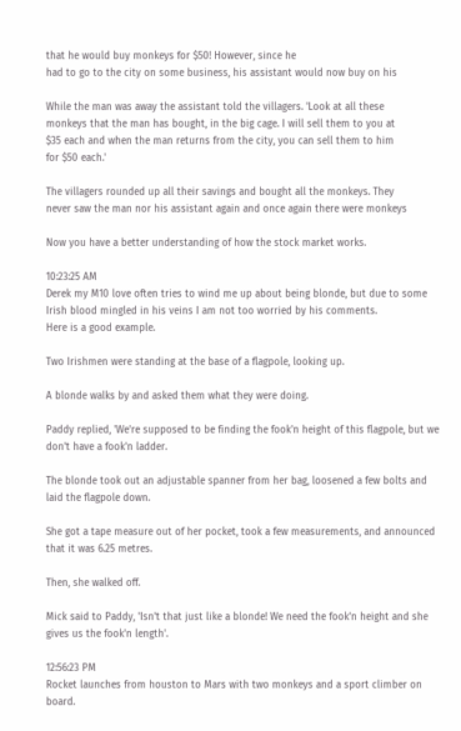that he would buy monkeys for $50! However, since he
had to go to the city on some business, his assistant would now buy on his

While the man was away the assistant told the villagers. 'Look at all these
monkeys that the man has bought, in the big cage. I will sell them to you at
$35 each and when the man returns from the city, you can sell them to him
for $50 each.'

The villagers rounded up all their savings and bought all the monkeys. They
never saw the man nor his assistant again and once again there were monkeys

Now you have a better understanding of how the stock market works.

10:23:25 AM
Derek my M10 love often tries to wind me up about being blonde, but due to some Irish blood mingled in his veins I am not too worried by his comments.
Here is a good example.

Two Irishmen were standing at the base of a flagpole, looking up.

A blonde walks by and asked them what they were doing.

Paddy replied, 'We're supposed to be finding the fook'n height of this flagpole, but we don't have a fook'n ladder.

The blonde took out an adjustable spanner from her bag, loosened a few bolts and laid the flagpole down.

She got a tape measure out of her pocket, took a few measurements, and announced that it was 6.25 metres.

Then, she walked off.

Mick said to Paddy, 'Isn't that just like a blonde! We need the fook'n height and she gives us the fook'n length'.

12:56:23 PM
Rocket launches from houston to Mars with two monkeys and a sport climber on board.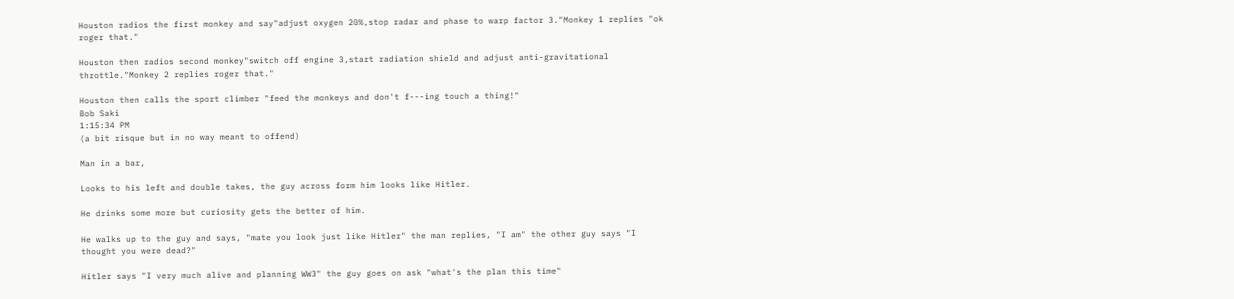Houston radios the first monkey and say"adjust oxygen 20%,stop radar and phase to warp factor 3."Monkey 1 replies "ok roger that."

Houston then radios second monkey"switch off engine 3,start radiation shield and adjust anti-gravitational throttle."Monkey 2 replies roger that."

Houston then calls the sport climber "feed the monkeys and don't f---ing touch a thing!"
Bob Saki
1:15:34 PM
(a bit risque but in no way meant to offend)

Man in a bar,

Looks to his left and double takes, the guy across form him looks like Hitler.

He drinks some more but curiosity gets the better of him.

He walks up to the guy and says, "mate you look just like Hitler" the man replies, "I am" the other guy says "I thought you were dead?"

Hitler says "I very much alive and planning WW3" the guy goes on ask "what's the plan this time"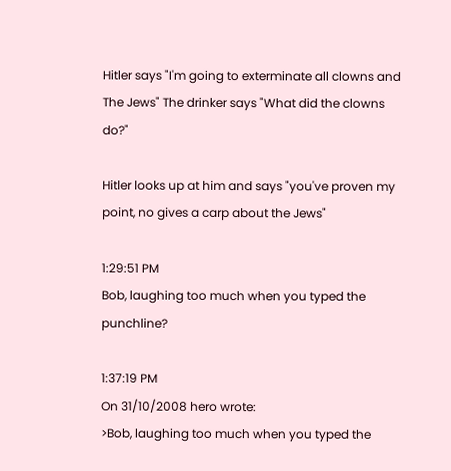Hitler says "I'm going to exterminate all clowns and The Jews" The drinker says "What did the clowns do?"

Hitler looks up at him and says "you've proven my point, no gives a carp about the Jews"

1:29:51 PM
Bob, laughing too much when you typed the punchline?

1:37:19 PM
On 31/10/2008 hero wrote:
>Bob, laughing too much when you typed the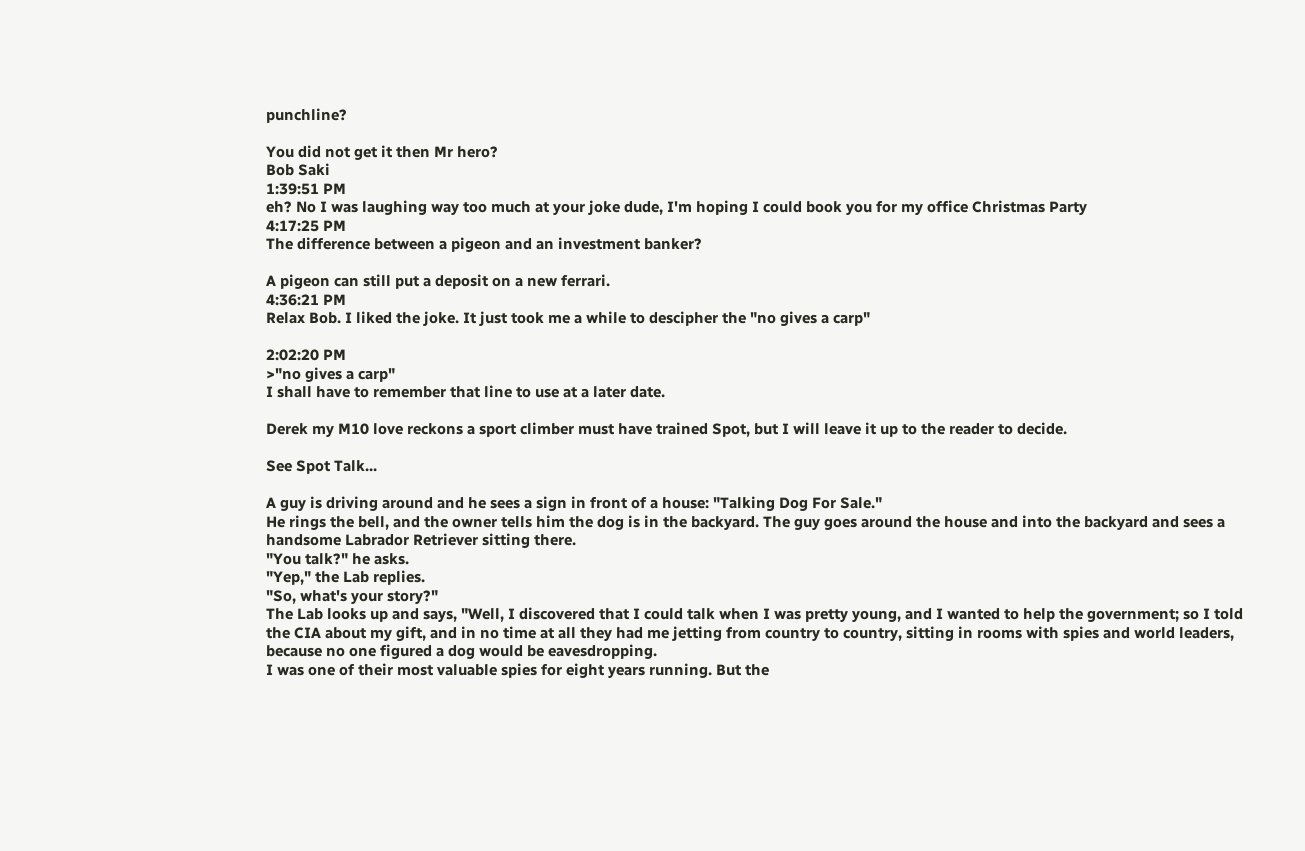punchline?

You did not get it then Mr hero?
Bob Saki
1:39:51 PM
eh? No I was laughing way too much at your joke dude, I'm hoping I could book you for my office Christmas Party
4:17:25 PM
The difference between a pigeon and an investment banker?

A pigeon can still put a deposit on a new ferrari.
4:36:21 PM
Relax Bob. I liked the joke. It just took me a while to descipher the "no gives a carp"

2:02:20 PM
>"no gives a carp"
I shall have to remember that line to use at a later date.

Derek my M10 love reckons a sport climber must have trained Spot, but I will leave it up to the reader to decide.

See Spot Talk...

A guy is driving around and he sees a sign in front of a house: "Talking Dog For Sale."
He rings the bell, and the owner tells him the dog is in the backyard. The guy goes around the house and into the backyard and sees a handsome Labrador Retriever sitting there.
"You talk?" he asks.
"Yep," the Lab replies.
"So, what's your story?"
The Lab looks up and says, "Well, I discovered that I could talk when I was pretty young, and I wanted to help the government; so I told the CIA about my gift, and in no time at all they had me jetting from country to country, sitting in rooms with spies and world leaders, because no one figured a dog would be eavesdropping.
I was one of their most valuable spies for eight years running. But the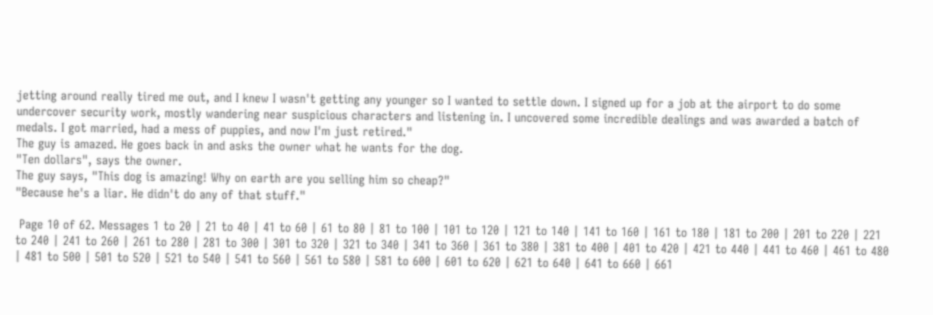jetting around really tired me out, and I knew I wasn't getting any younger so I wanted to settle down. I signed up for a job at the airport to do some undercover security work, mostly wandering near suspicious characters and listening in. I uncovered some incredible dealings and was awarded a batch of medals. I got married, had a mess of puppies, and now I'm just retired."
The guy is amazed. He goes back in and asks the owner what he wants for the dog.
"Ten dollars", says the owner.
The guy says, "This dog is amazing! Why on earth are you selling him so cheap?"
"Because he's a liar. He didn't do any of that stuff."

 Page 10 of 62. Messages 1 to 20 | 21 to 40 | 41 to 60 | 61 to 80 | 81 to 100 | 101 to 120 | 121 to 140 | 141 to 160 | 161 to 180 | 181 to 200 | 201 to 220 | 221 to 240 | 241 to 260 | 261 to 280 | 281 to 300 | 301 to 320 | 321 to 340 | 341 to 360 | 361 to 380 | 381 to 400 | 401 to 420 | 421 to 440 | 441 to 460 | 461 to 480 | 481 to 500 | 501 to 520 | 521 to 540 | 541 to 560 | 561 to 580 | 581 to 600 | 601 to 620 | 621 to 640 | 641 to 660 | 661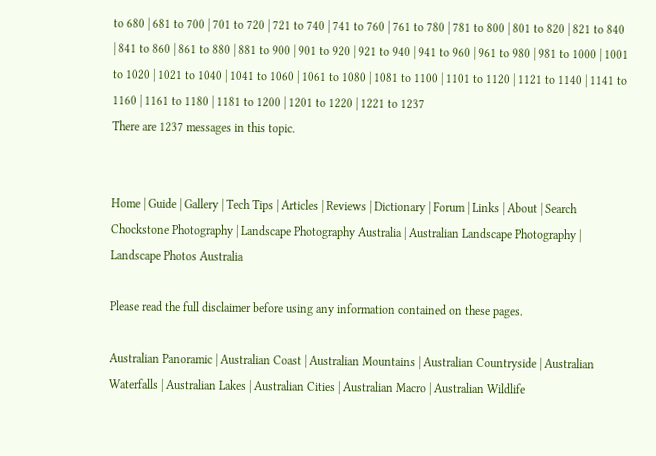to 680 | 681 to 700 | 701 to 720 | 721 to 740 | 741 to 760 | 761 to 780 | 781 to 800 | 801 to 820 | 821 to 840 | 841 to 860 | 861 to 880 | 881 to 900 | 901 to 920 | 921 to 940 | 941 to 960 | 961 to 980 | 981 to 1000 | 1001 to 1020 | 1021 to 1040 | 1041 to 1060 | 1061 to 1080 | 1081 to 1100 | 1101 to 1120 | 1121 to 1140 | 1141 to 1160 | 1161 to 1180 | 1181 to 1200 | 1201 to 1220 | 1221 to 1237
There are 1237 messages in this topic.


Home | Guide | Gallery | Tech Tips | Articles | Reviews | Dictionary | Forum | Links | About | Search
Chockstone Photography | Landscape Photography Australia | Australian Landscape Photography | Landscape Photos Australia

Please read the full disclaimer before using any information contained on these pages.

Australian Panoramic | Australian Coast | Australian Mountains | Australian Countryside | Australian Waterfalls | Australian Lakes | Australian Cities | Australian Macro | Australian Wildlife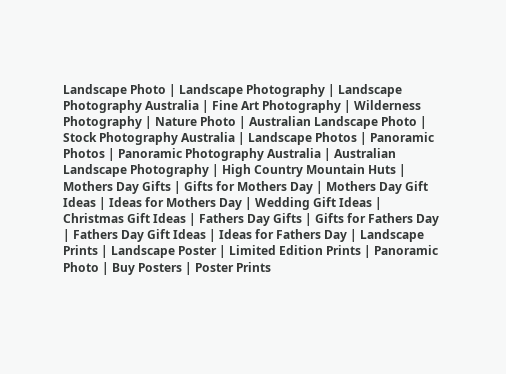Landscape Photo | Landscape Photography | Landscape Photography Australia | Fine Art Photography | Wilderness Photography | Nature Photo | Australian Landscape Photo | Stock Photography Australia | Landscape Photos | Panoramic Photos | Panoramic Photography Australia | Australian Landscape Photography | High Country Mountain Huts | Mothers Day Gifts | Gifts for Mothers Day | Mothers Day Gift Ideas | Ideas for Mothers Day | Wedding Gift Ideas | Christmas Gift Ideas | Fathers Day Gifts | Gifts for Fathers Day | Fathers Day Gift Ideas | Ideas for Fathers Day | Landscape Prints | Landscape Poster | Limited Edition Prints | Panoramic Photo | Buy Posters | Poster Prints